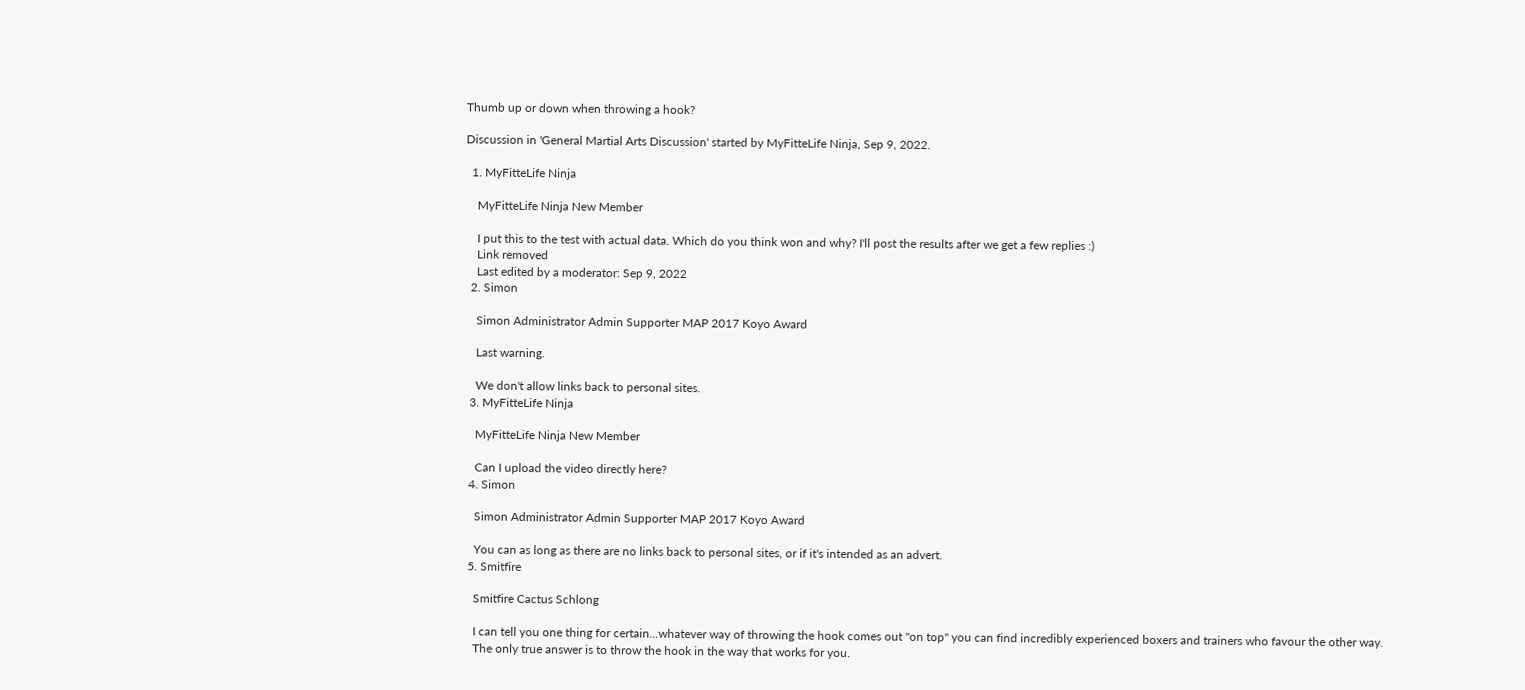Thumb up or down when throwing a hook?

Discussion in 'General Martial Arts Discussion' started by MyFitteLife Ninja, Sep 9, 2022.

  1. MyFitteLife Ninja

    MyFitteLife Ninja New Member

    I put this to the test with actual data. Which do you think won and why? I'll post the results after we get a few replies :)
    Link removed
    Last edited by a moderator: Sep 9, 2022
  2. Simon

    Simon Administrator Admin Supporter MAP 2017 Koyo Award

    Last warning.

    We don't allow links back to personal sites.
  3. MyFitteLife Ninja

    MyFitteLife Ninja New Member

    Can I upload the video directly here?
  4. Simon

    Simon Administrator Admin Supporter MAP 2017 Koyo Award

    You can as long as there are no links back to personal sites, or if it's intended as an advert.
  5. Smitfire

    Smitfire Cactus Schlong

    I can tell you one thing for certain...whatever way of throwing the hook comes out "on top" you can find incredibly experienced boxers and trainers who favour the other way.
    The only true answer is to throw the hook in the way that works for you.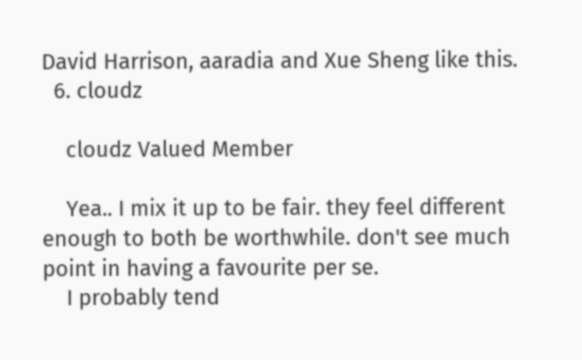David Harrison, aaradia and Xue Sheng like this.
  6. cloudz

    cloudz Valued Member

    Yea.. I mix it up to be fair. they feel different enough to both be worthwhile. don't see much point in having a favourite per se.
    I probably tend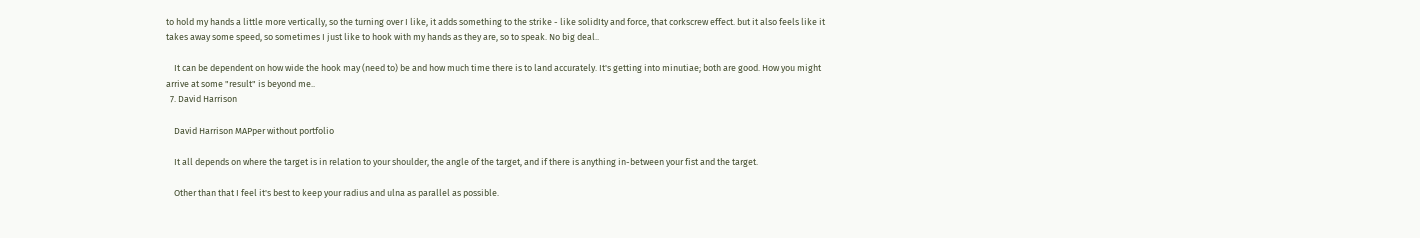to hold my hands a little more vertically, so the turning over I like, it adds something to the strike - like solidIty and force, that corkscrew effect. but it also feels like it takes away some speed, so sometimes I just like to hook with my hands as they are, so to speak. No big deal..

    It can be dependent on how wide the hook may (need to) be and how much time there is to land accurately. It's getting into minutiae; both are good. How you might arrive at some "result" is beyond me..
  7. David Harrison

    David Harrison MAPper without portfolio

    It all depends on where the target is in relation to your shoulder, the angle of the target, and if there is anything in-between your fist and the target.

    Other than that I feel it's best to keep your radius and ulna as parallel as possible.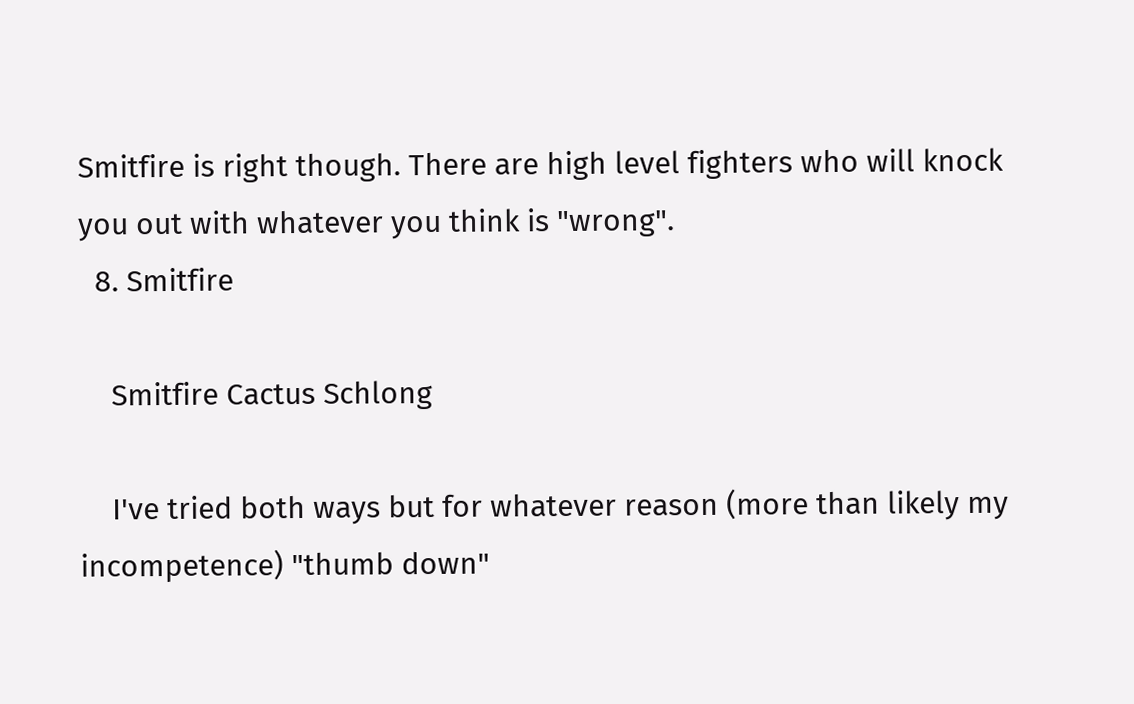Smitfire is right though. There are high level fighters who will knock you out with whatever you think is "wrong".
  8. Smitfire

    Smitfire Cactus Schlong

    I've tried both ways but for whatever reason (more than likely my incompetence) "thumb down"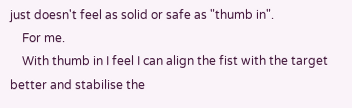just doesn't feel as solid or safe as "thumb in".
    For me.
    With thumb in I feel I can align the fist with the target better and stabilise the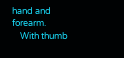hand and forearm.
    With thumb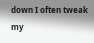down I often tweak my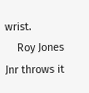wrist.
    Roy Jones Jnr throws it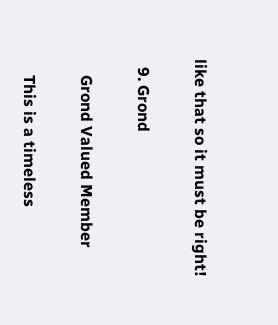like that so it must be right!

  9. Grond

    Grond Valued Member

    This is a timeless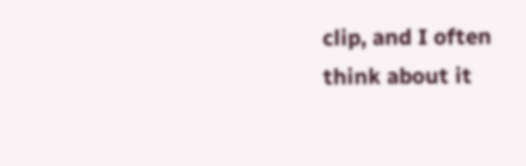clip, and I often think about it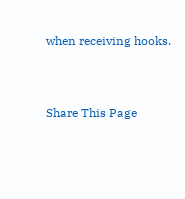when receiving hooks.


Share This Page